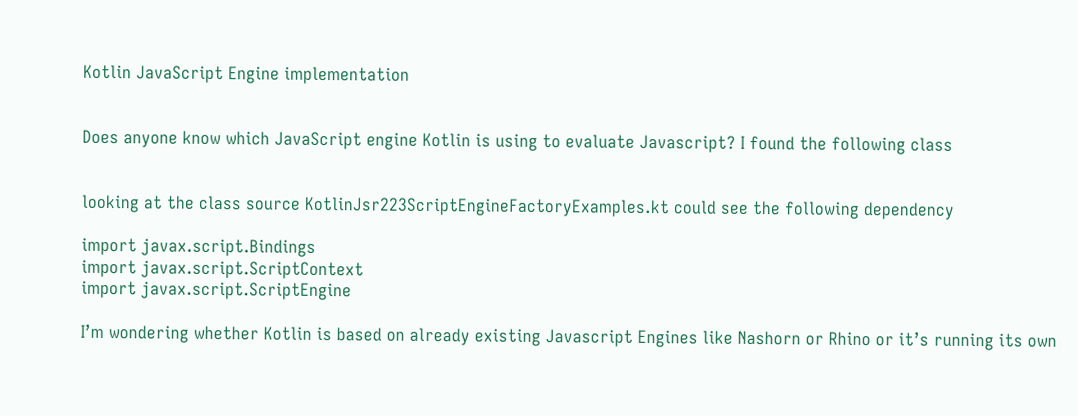Kotlin JavaScript Engine implementation


Does anyone know which JavaScript engine Kotlin is using to evaluate Javascript? I found the following class


looking at the class source KotlinJsr223ScriptEngineFactoryExamples.kt could see the following dependency

import javax.script.Bindings
import javax.script.ScriptContext
import javax.script.ScriptEngine

I’m wondering whether Kotlin is based on already existing Javascript Engines like Nashorn or Rhino or it’s running its own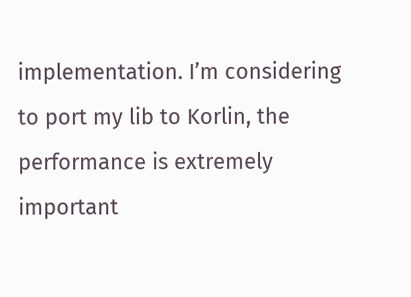implementation. I’m considering to port my lib to Korlin, the performance is extremely important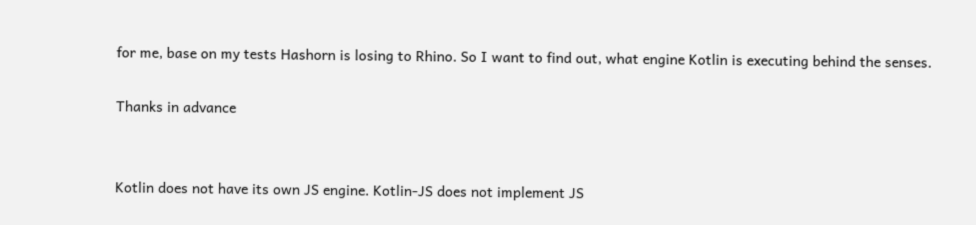for me, base on my tests Hashorn is losing to Rhino. So I want to find out, what engine Kotlin is executing behind the senses.

Thanks in advance


Kotlin does not have its own JS engine. Kotlin-JS does not implement JS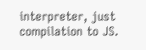interpreter, just compilation to JS.